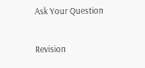Ask Your Question

Revision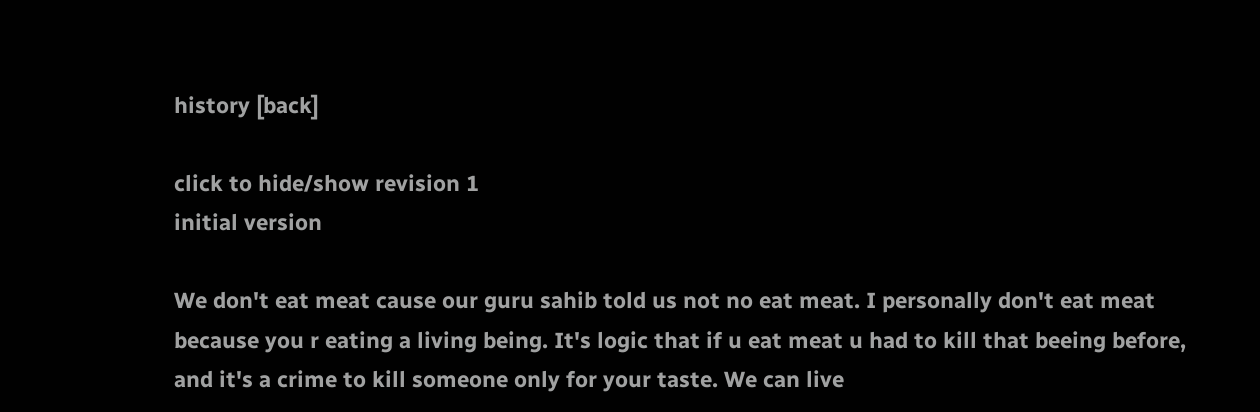history [back]

click to hide/show revision 1
initial version

We don't eat meat cause our guru sahib told us not no eat meat. I personally don't eat meat because you r eating a living being. It's logic that if u eat meat u had to kill that beeing before, and it's a crime to kill someone only for your taste. We can live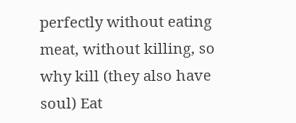perfectly without eating meat, without killing, so why kill (they also have soul) Eat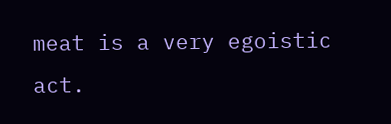meat is a very egoistic act.